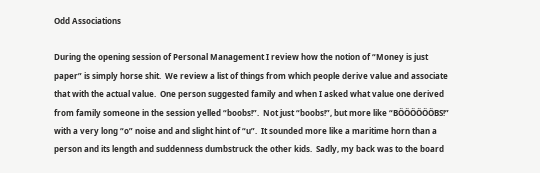Odd Associations

During the opening session of Personal Management I review how the notion of “Money is just paper” is simply horse shit.  We review a list of things from which people derive value and associate that with the actual value.  One person suggested family and when I asked what value one derived from family someone in the session yelled “boobs!”.  Not just “boobs!”, but more like “BÖÖÖÖÖÖBS!” with a very long “o” noise and and slight hint of “u”.  It sounded more like a maritime horn than a person and its length and suddenness dumbstruck the other kids.  Sadly, my back was to the board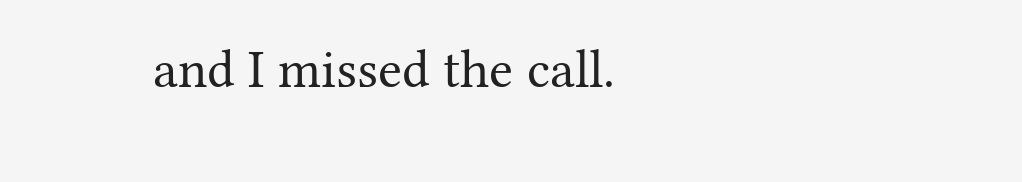and I missed the call.